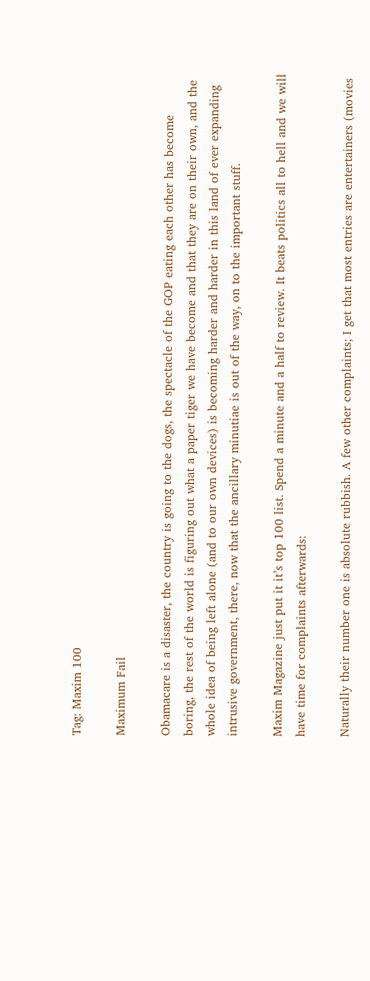Tag: Maxim 100

Maximum Fail

Obamacare is a disaster, the country is going to the dogs, the spectacle of the GOP eating each other has become boring, the rest of the world is figuring out what a paper tiger we have become and that they are on their own, and the whole idea of being left alone (and to our own devices) is becoming harder and harder in this land of ever expanding intrusive government, there, now that the ancillary minutiae is out of the way, on to the important stuff.

Maxim Magazine just put it it’s top 100 list. Spend a minute and a half to review. It beats politics all to hell and we will have time for complaints afterwards:

Naturally their number one is absolute rubbish. A few other complaints; I get that most entries are entertainers (movies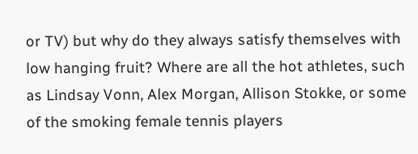or TV) but why do they always satisfy themselves with low hanging fruit? Where are all the hot athletes, such as Lindsay Vonn, Alex Morgan, Allison Stokke, or some of the smoking female tennis players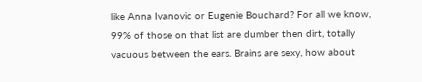like Anna Ivanovic or Eugenie Bouchard? For all we know, 99% of those on that list are dumber then dirt, totally vacuous between the ears. Brains are sexy, how about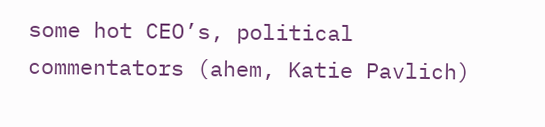some hot CEO’s, political commentators (ahem, Katie Pavlich)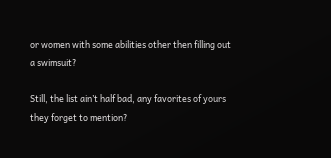or women with some abilities other then filling out a swimsuit?

Still, the list ain’t half bad, any favorites of yours they forget to mention?